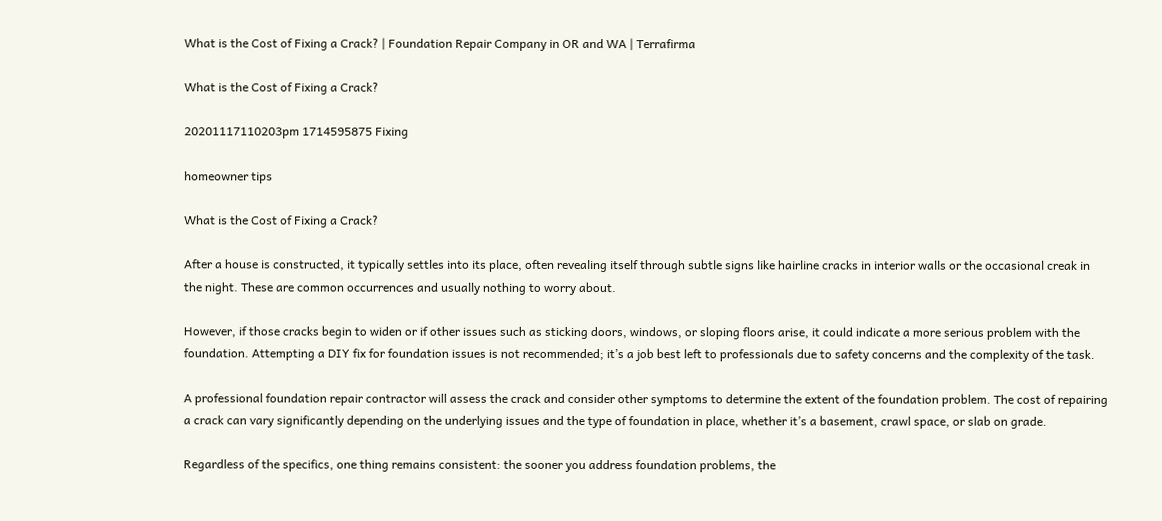What is the Cost of Fixing a Crack? | Foundation Repair Company in OR and WA | Terrafirma

What is the Cost of Fixing a Crack?

20201117110203pm 1714595875 Fixing

homeowner tips

What is the Cost of Fixing a Crack?

After a house is constructed, it typically settles into its place, often revealing itself through subtle signs like hairline cracks in interior walls or the occasional creak in the night. These are common occurrences and usually nothing to worry about.

However, if those cracks begin to widen or if other issues such as sticking doors, windows, or sloping floors arise, it could indicate a more serious problem with the foundation. Attempting a DIY fix for foundation issues is not recommended; it’s a job best left to professionals due to safety concerns and the complexity of the task.

A professional foundation repair contractor will assess the crack and consider other symptoms to determine the extent of the foundation problem. The cost of repairing a crack can vary significantly depending on the underlying issues and the type of foundation in place, whether it’s a basement, crawl space, or slab on grade.

Regardless of the specifics, one thing remains consistent: the sooner you address foundation problems, the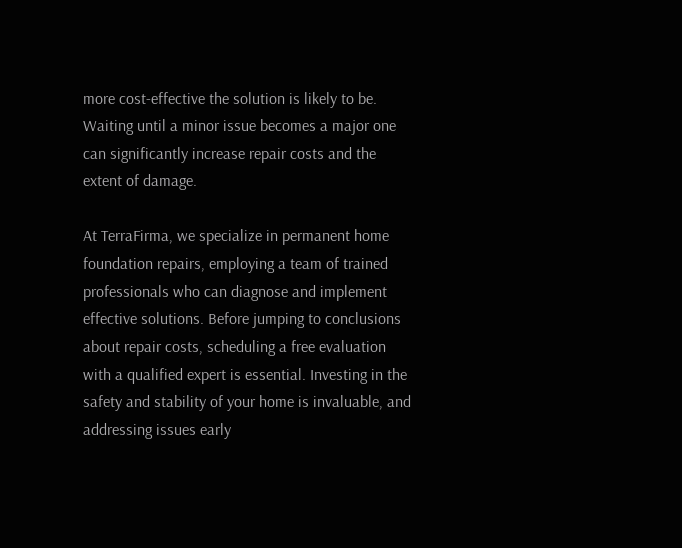more cost-effective the solution is likely to be. Waiting until a minor issue becomes a major one can significantly increase repair costs and the extent of damage.

At TerraFirma, we specialize in permanent home foundation repairs, employing a team of trained professionals who can diagnose and implement effective solutions. Before jumping to conclusions about repair costs, scheduling a free evaluation with a qualified expert is essential. Investing in the safety and stability of your home is invaluable, and addressing issues early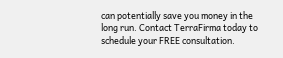can potentially save you money in the long run. Contact TerraFirma today to schedule your FREE consultation.